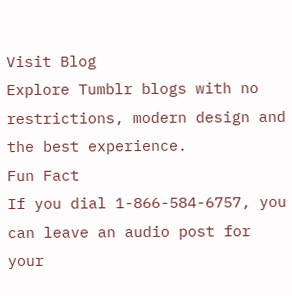Visit Blog
Explore Tumblr blogs with no restrictions, modern design and the best experience.
Fun Fact
If you dial 1-866-584-6757, you can leave an audio post for your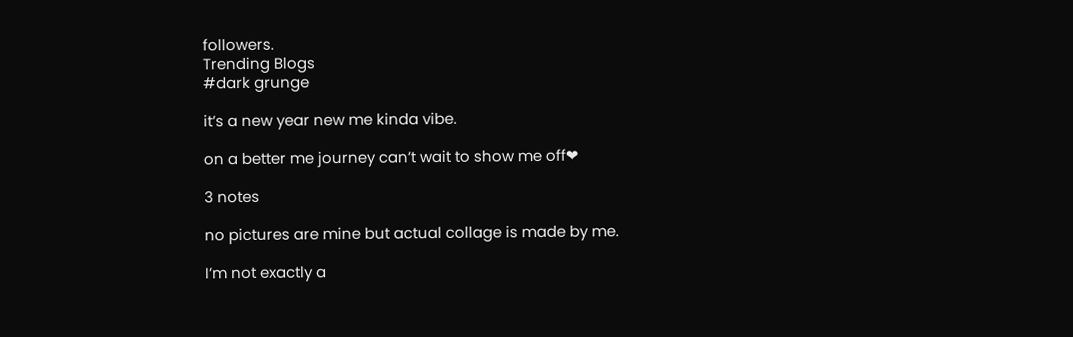followers.
Trending Blogs
#dark grunge

it’s a new year new me kinda vibe.

on a better me journey can’t wait to show me off❤

3 notes

no pictures are mine but actual collage is made by me.

I’m not exactly a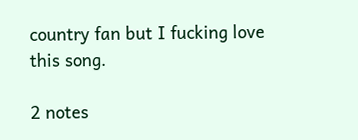country fan but I fucking love this song.

2 notes